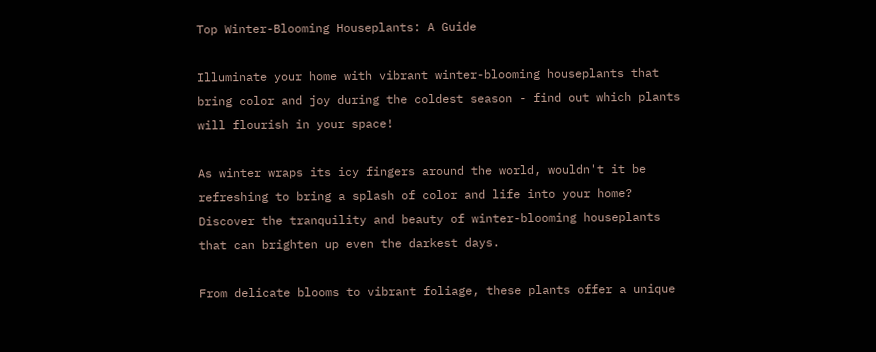Top Winter-Blooming Houseplants: A Guide

Illuminate your home with vibrant winter-blooming houseplants that bring color and joy during the coldest season - find out which plants will flourish in your space!

As winter wraps its icy fingers around the world, wouldn't it be refreshing to bring a splash of color and life into your home? Discover the tranquility and beauty of winter-blooming houseplants that can brighten up even the darkest days.

From delicate blooms to vibrant foliage, these plants offer a unique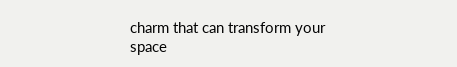charm that can transform your space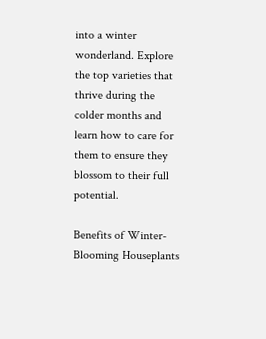into a winter wonderland. Explore the top varieties that thrive during the colder months and learn how to care for them to ensure they blossom to their full potential.

Benefits of Winter-Blooming Houseplants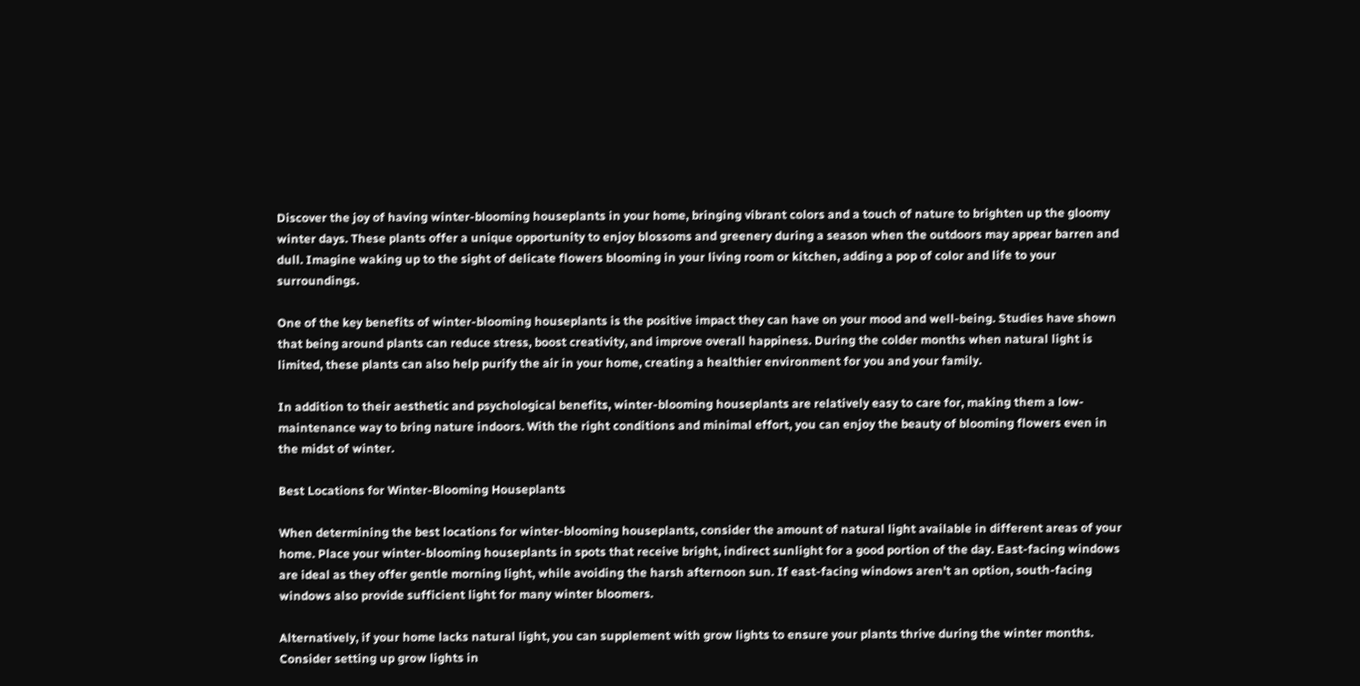Discover the joy of having winter-blooming houseplants in your home, bringing vibrant colors and a touch of nature to brighten up the gloomy winter days. These plants offer a unique opportunity to enjoy blossoms and greenery during a season when the outdoors may appear barren and dull. Imagine waking up to the sight of delicate flowers blooming in your living room or kitchen, adding a pop of color and life to your surroundings.

One of the key benefits of winter-blooming houseplants is the positive impact they can have on your mood and well-being. Studies have shown that being around plants can reduce stress, boost creativity, and improve overall happiness. During the colder months when natural light is limited, these plants can also help purify the air in your home, creating a healthier environment for you and your family.

In addition to their aesthetic and psychological benefits, winter-blooming houseplants are relatively easy to care for, making them a low-maintenance way to bring nature indoors. With the right conditions and minimal effort, you can enjoy the beauty of blooming flowers even in the midst of winter.

Best Locations for Winter-Blooming Houseplants

When determining the best locations for winter-blooming houseplants, consider the amount of natural light available in different areas of your home. Place your winter-blooming houseplants in spots that receive bright, indirect sunlight for a good portion of the day. East-facing windows are ideal as they offer gentle morning light, while avoiding the harsh afternoon sun. If east-facing windows aren't an option, south-facing windows also provide sufficient light for many winter bloomers.

Alternatively, if your home lacks natural light, you can supplement with grow lights to ensure your plants thrive during the winter months. Consider setting up grow lights in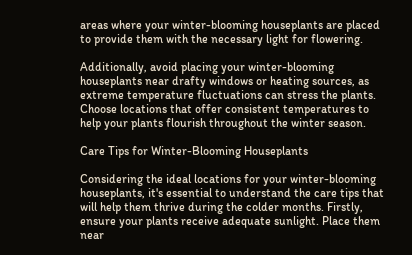areas where your winter-blooming houseplants are placed to provide them with the necessary light for flowering.

Additionally, avoid placing your winter-blooming houseplants near drafty windows or heating sources, as extreme temperature fluctuations can stress the plants. Choose locations that offer consistent temperatures to help your plants flourish throughout the winter season.

Care Tips for Winter-Blooming Houseplants

Considering the ideal locations for your winter-blooming houseplants, it's essential to understand the care tips that will help them thrive during the colder months. Firstly, ensure your plants receive adequate sunlight. Place them near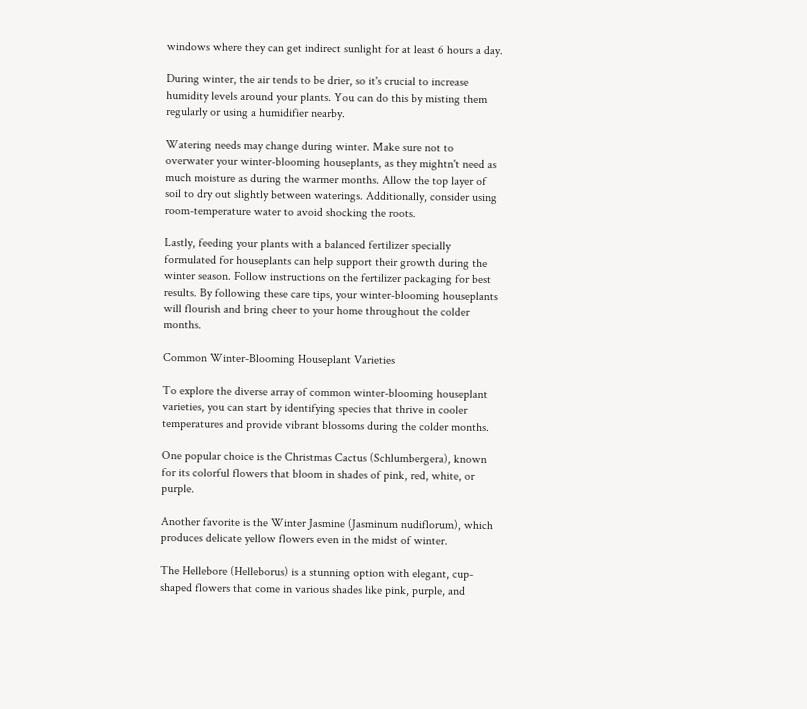windows where they can get indirect sunlight for at least 6 hours a day.

During winter, the air tends to be drier, so it's crucial to increase humidity levels around your plants. You can do this by misting them regularly or using a humidifier nearby.

Watering needs may change during winter. Make sure not to overwater your winter-blooming houseplants, as they mightn't need as much moisture as during the warmer months. Allow the top layer of soil to dry out slightly between waterings. Additionally, consider using room-temperature water to avoid shocking the roots.

Lastly, feeding your plants with a balanced fertilizer specially formulated for houseplants can help support their growth during the winter season. Follow instructions on the fertilizer packaging for best results. By following these care tips, your winter-blooming houseplants will flourish and bring cheer to your home throughout the colder months.

Common Winter-Blooming Houseplant Varieties

To explore the diverse array of common winter-blooming houseplant varieties, you can start by identifying species that thrive in cooler temperatures and provide vibrant blossoms during the colder months.

One popular choice is the Christmas Cactus (Schlumbergera), known for its colorful flowers that bloom in shades of pink, red, white, or purple.

Another favorite is the Winter Jasmine (Jasminum nudiflorum), which produces delicate yellow flowers even in the midst of winter.

The Hellebore (Helleborus) is a stunning option with elegant, cup-shaped flowers that come in various shades like pink, purple, and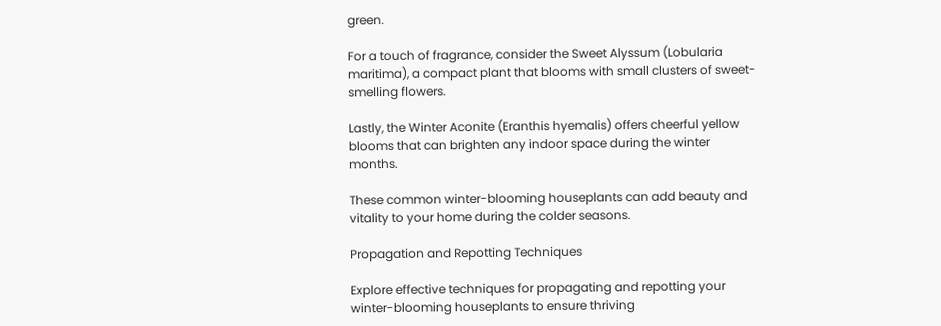green.

For a touch of fragrance, consider the Sweet Alyssum (Lobularia maritima), a compact plant that blooms with small clusters of sweet-smelling flowers.

Lastly, the Winter Aconite (Eranthis hyemalis) offers cheerful yellow blooms that can brighten any indoor space during the winter months.

These common winter-blooming houseplants can add beauty and vitality to your home during the colder seasons.

Propagation and Repotting Techniques

Explore effective techniques for propagating and repotting your winter-blooming houseplants to ensure thriving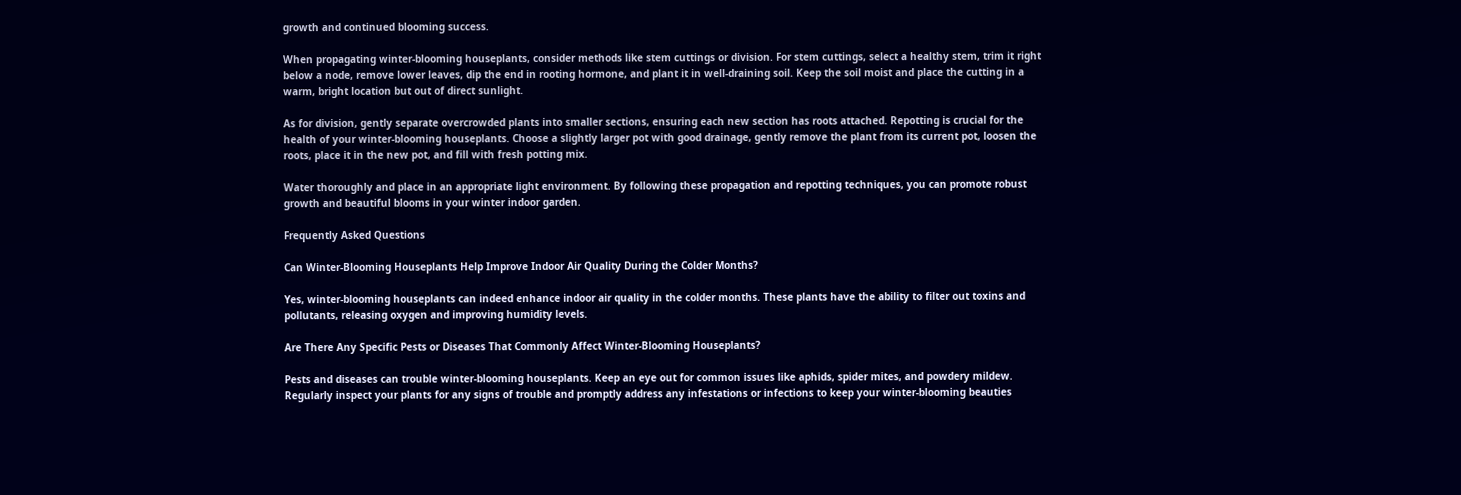growth and continued blooming success.

When propagating winter-blooming houseplants, consider methods like stem cuttings or division. For stem cuttings, select a healthy stem, trim it right below a node, remove lower leaves, dip the end in rooting hormone, and plant it in well-draining soil. Keep the soil moist and place the cutting in a warm, bright location but out of direct sunlight.

As for division, gently separate overcrowded plants into smaller sections, ensuring each new section has roots attached. Repotting is crucial for the health of your winter-blooming houseplants. Choose a slightly larger pot with good drainage, gently remove the plant from its current pot, loosen the roots, place it in the new pot, and fill with fresh potting mix.

Water thoroughly and place in an appropriate light environment. By following these propagation and repotting techniques, you can promote robust growth and beautiful blooms in your winter indoor garden.

Frequently Asked Questions

Can Winter-Blooming Houseplants Help Improve Indoor Air Quality During the Colder Months?

Yes, winter-blooming houseplants can indeed enhance indoor air quality in the colder months. These plants have the ability to filter out toxins and pollutants, releasing oxygen and improving humidity levels.

Are There Any Specific Pests or Diseases That Commonly Affect Winter-Blooming Houseplants?

Pests and diseases can trouble winter-blooming houseplants. Keep an eye out for common issues like aphids, spider mites, and powdery mildew. Regularly inspect your plants for any signs of trouble and promptly address any infestations or infections to keep your winter-blooming beauties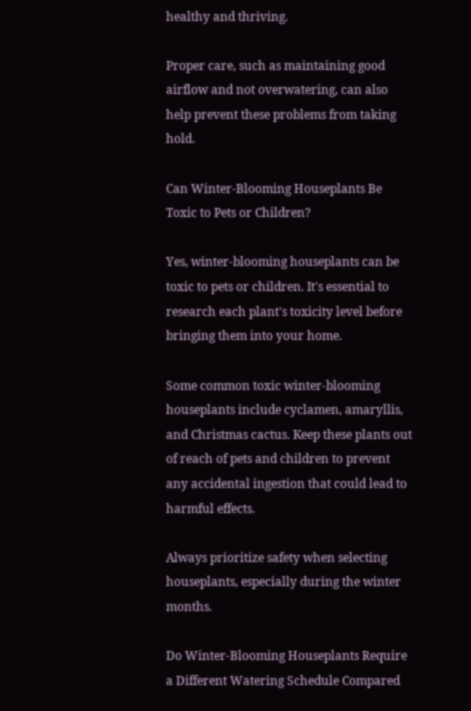healthy and thriving.

Proper care, such as maintaining good airflow and not overwatering, can also help prevent these problems from taking hold.

Can Winter-Blooming Houseplants Be Toxic to Pets or Children?

Yes, winter-blooming houseplants can be toxic to pets or children. It's essential to research each plant's toxicity level before bringing them into your home.

Some common toxic winter-blooming houseplants include cyclamen, amaryllis, and Christmas cactus. Keep these plants out of reach of pets and children to prevent any accidental ingestion that could lead to harmful effects.

Always prioritize safety when selecting houseplants, especially during the winter months.

Do Winter-Blooming Houseplants Require a Different Watering Schedule Compared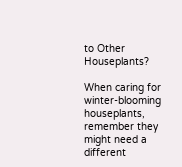to Other Houseplants?

When caring for winter-blooming houseplants, remember they might need a different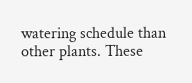watering schedule than other plants. These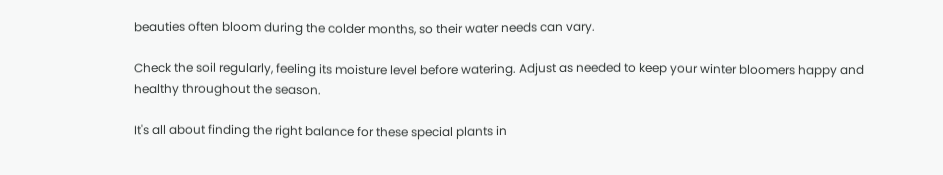beauties often bloom during the colder months, so their water needs can vary.

Check the soil regularly, feeling its moisture level before watering. Adjust as needed to keep your winter bloomers happy and healthy throughout the season.

It's all about finding the right balance for these special plants in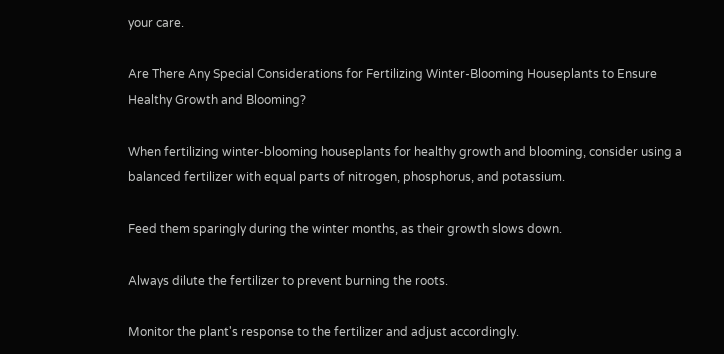your care.

Are There Any Special Considerations for Fertilizing Winter-Blooming Houseplants to Ensure Healthy Growth and Blooming?

When fertilizing winter-blooming houseplants for healthy growth and blooming, consider using a balanced fertilizer with equal parts of nitrogen, phosphorus, and potassium.

Feed them sparingly during the winter months, as their growth slows down.

Always dilute the fertilizer to prevent burning the roots.

Monitor the plant's response to the fertilizer and adjust accordingly.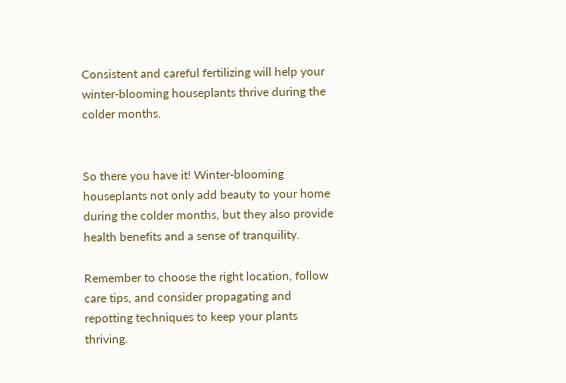Consistent and careful fertilizing will help your winter-blooming houseplants thrive during the colder months.


So there you have it! Winter-blooming houseplants not only add beauty to your home during the colder months, but they also provide health benefits and a sense of tranquility.

Remember to choose the right location, follow care tips, and consider propagating and repotting techniques to keep your plants thriving.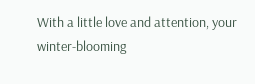With a little love and attention, your winter-blooming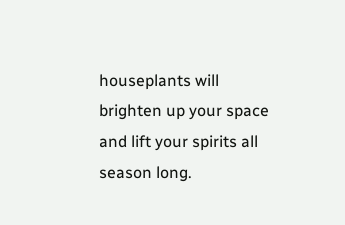houseplants will brighten up your space and lift your spirits all season long.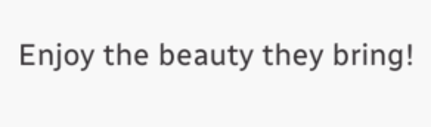Enjoy the beauty they bring!